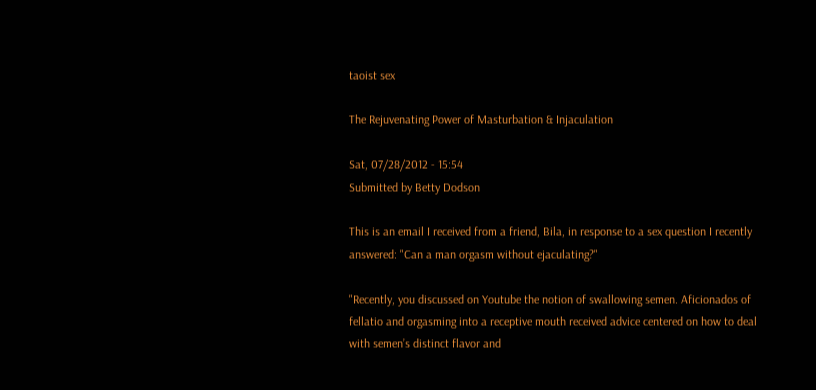taoist sex

The Rejuvenating Power of Masturbation & Injaculation

Sat, 07/28/2012 - 15:54
Submitted by Betty Dodson

This is an email I received from a friend, Bila, in response to a sex question I recently answered: "Can a man orgasm without ejaculating?"

"Recently, you discussed on Youtube the notion of swallowing semen. Aficionados of fellatio and orgasming into a receptive mouth received advice centered on how to deal with semen’s distinct flavor and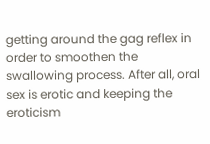getting around the gag reflex in order to smoothen the swallowing process. After all, oral sex is erotic and keeping the eroticism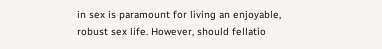in sex is paramount for living an enjoyable, robust sex life. However, should fellatio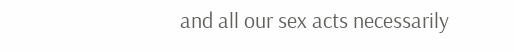and all our sex acts necessarily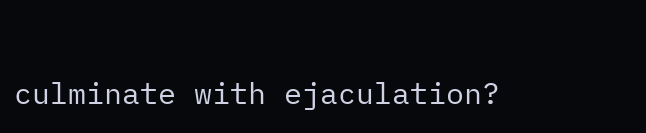culminate with ejaculation?